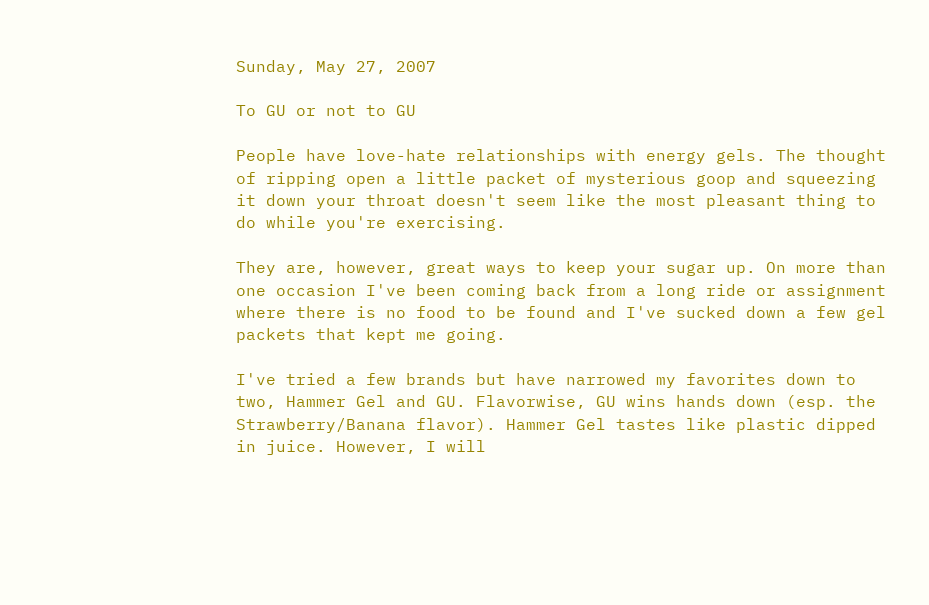Sunday, May 27, 2007

To GU or not to GU

People have love-hate relationships with energy gels. The thought of ripping open a little packet of mysterious goop and squeezing it down your throat doesn't seem like the most pleasant thing to do while you're exercising.

They are, however, great ways to keep your sugar up. On more than one occasion I've been coming back from a long ride or assignment where there is no food to be found and I've sucked down a few gel packets that kept me going.

I've tried a few brands but have narrowed my favorites down to two, Hammer Gel and GU. Flavorwise, GU wins hands down (esp. the Strawberry/Banana flavor). Hammer Gel tastes like plastic dipped in juice. However, I will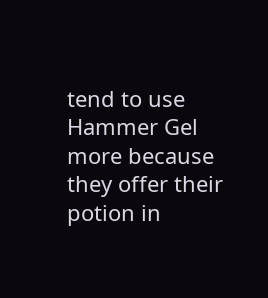tend to use Hammer Gel more because they offer their potion in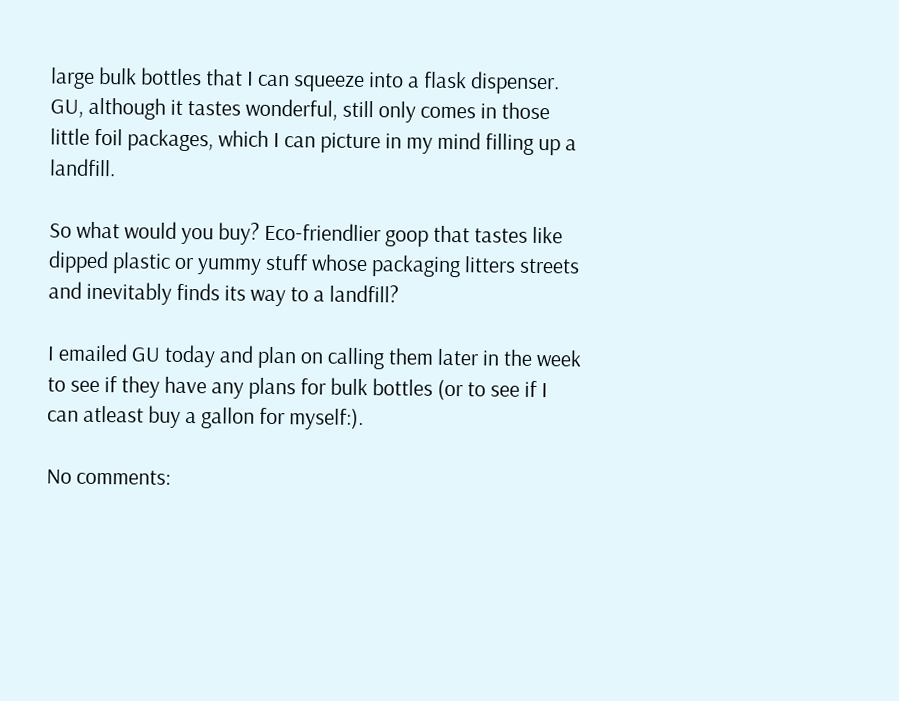large bulk bottles that I can squeeze into a flask dispenser. GU, although it tastes wonderful, still only comes in those little foil packages, which I can picture in my mind filling up a landfill.

So what would you buy? Eco-friendlier goop that tastes like dipped plastic or yummy stuff whose packaging litters streets and inevitably finds its way to a landfill?

I emailed GU today and plan on calling them later in the week to see if they have any plans for bulk bottles (or to see if I can atleast buy a gallon for myself:).

No comments: